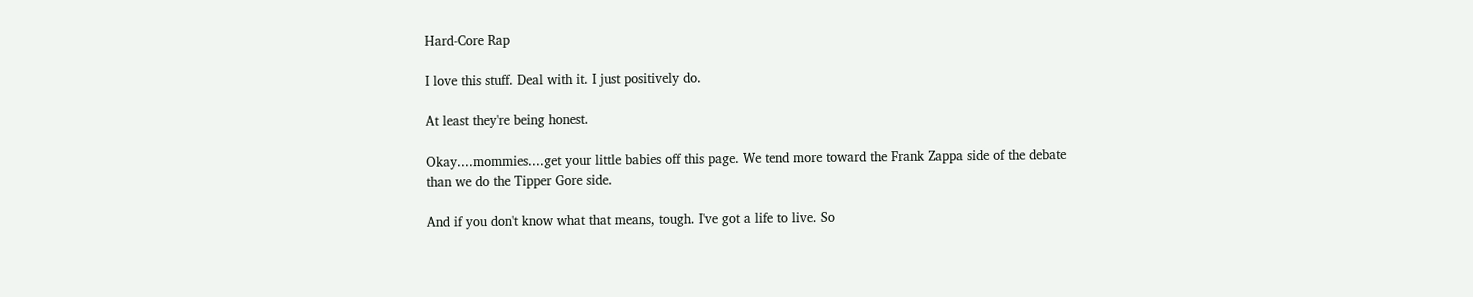Hard-Core Rap

I love this stuff. Deal with it. I just positively do.

At least they're being honest.

Okay....mommies....get your little babies off this page. We tend more toward the Frank Zappa side of the debate than we do the Tipper Gore side.

And if you don't know what that means, tough. I've got a life to live. So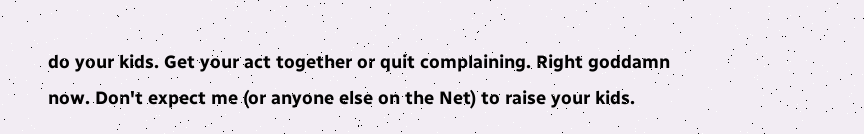do your kids. Get your act together or quit complaining. Right goddamn now. Don't expect me (or anyone else on the Net) to raise your kids.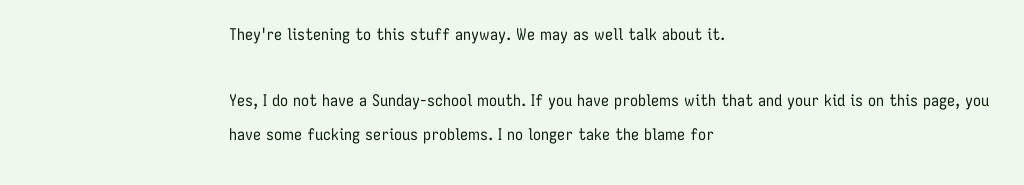They're listening to this stuff anyway. We may as well talk about it.

Yes, I do not have a Sunday-school mouth. If you have problems with that and your kid is on this page, you have some fucking serious problems. I no longer take the blame for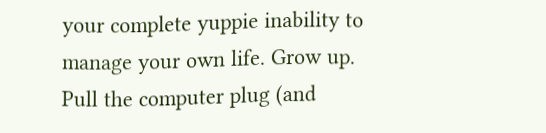your complete yuppie inability to manage your own life. Grow up. Pull the computer plug (and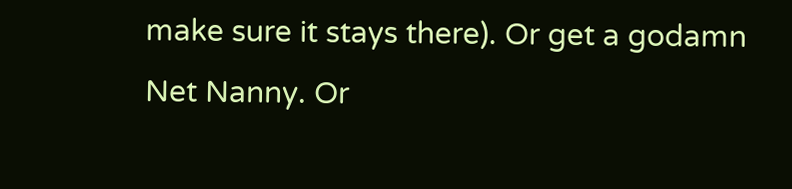make sure it stays there). Or get a godamn Net Nanny. Or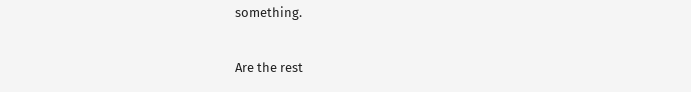something.

Are the rest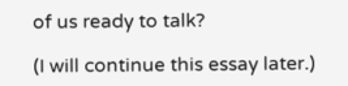of us ready to talk?

(I will continue this essay later.)